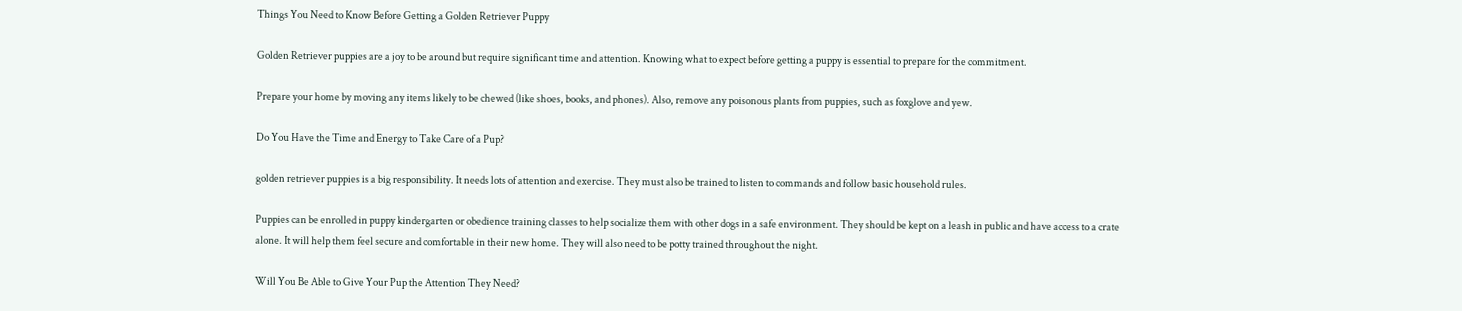Things You Need to Know Before Getting a Golden Retriever Puppy

Golden Retriever puppies are a joy to be around but require significant time and attention. Knowing what to expect before getting a puppy is essential to prepare for the commitment.

Prepare your home by moving any items likely to be chewed (like shoes, books, and phones). Also, remove any poisonous plants from puppies, such as foxglove and yew.

Do You Have the Time and Energy to Take Care of a Pup?

golden retriever puppies is a big responsibility. It needs lots of attention and exercise. They must also be trained to listen to commands and follow basic household rules.

Puppies can be enrolled in puppy kindergarten or obedience training classes to help socialize them with other dogs in a safe environment. They should be kept on a leash in public and have access to a crate alone. It will help them feel secure and comfortable in their new home. They will also need to be potty trained throughout the night.

Will You Be Able to Give Your Pup the Attention They Need?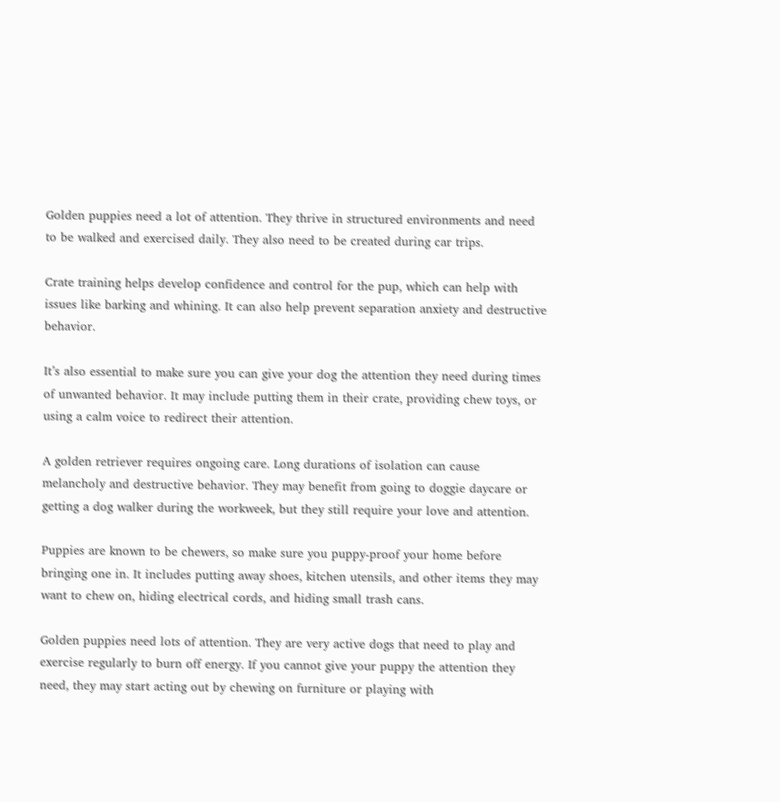Golden puppies need a lot of attention. They thrive in structured environments and need to be walked and exercised daily. They also need to be created during car trips.

Crate training helps develop confidence and control for the pup, which can help with issues like barking and whining. It can also help prevent separation anxiety and destructive behavior.

It’s also essential to make sure you can give your dog the attention they need during times of unwanted behavior. It may include putting them in their crate, providing chew toys, or using a calm voice to redirect their attention.

A golden retriever requires ongoing care. Long durations of isolation can cause melancholy and destructive behavior. They may benefit from going to doggie daycare or getting a dog walker during the workweek, but they still require your love and attention.

Puppies are known to be chewers, so make sure you puppy-proof your home before bringing one in. It includes putting away shoes, kitchen utensils, and other items they may want to chew on, hiding electrical cords, and hiding small trash cans.

Golden puppies need lots of attention. They are very active dogs that need to play and exercise regularly to burn off energy. If you cannot give your puppy the attention they need, they may start acting out by chewing on furniture or playing with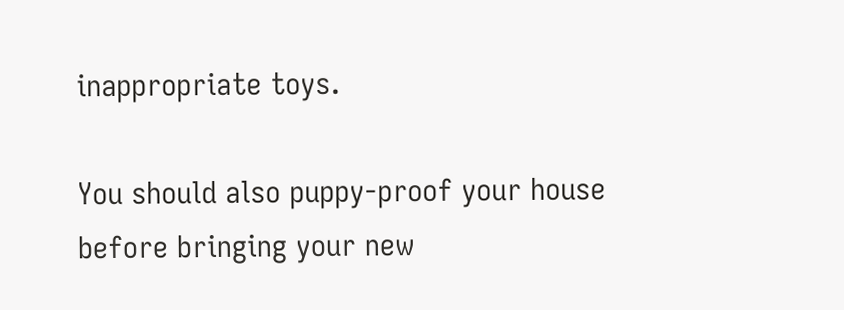inappropriate toys.

You should also puppy-proof your house before bringing your new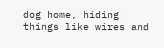dog home, hiding things like wires and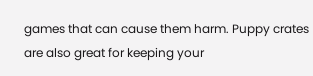games that can cause them harm. Puppy crates are also great for keeping your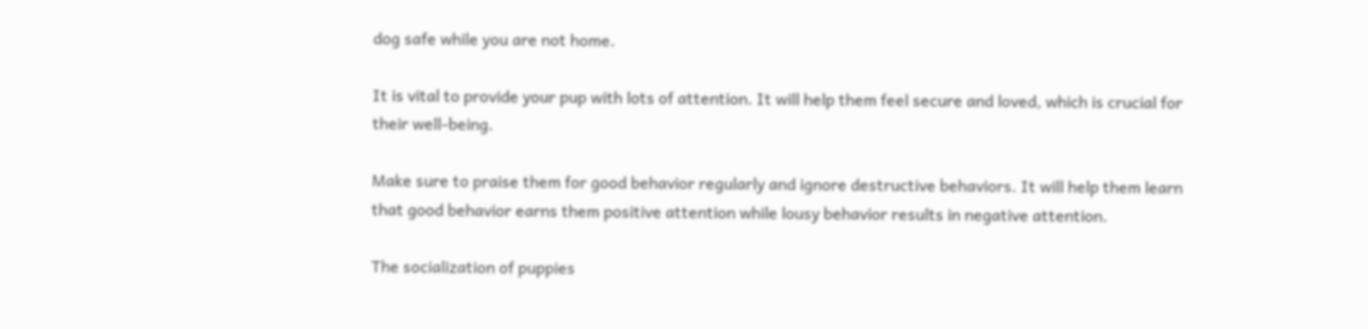dog safe while you are not home.

It is vital to provide your pup with lots of attention. It will help them feel secure and loved, which is crucial for their well-being.

Make sure to praise them for good behavior regularly and ignore destructive behaviors. It will help them learn that good behavior earns them positive attention while lousy behavior results in negative attention.

The socialization of puppies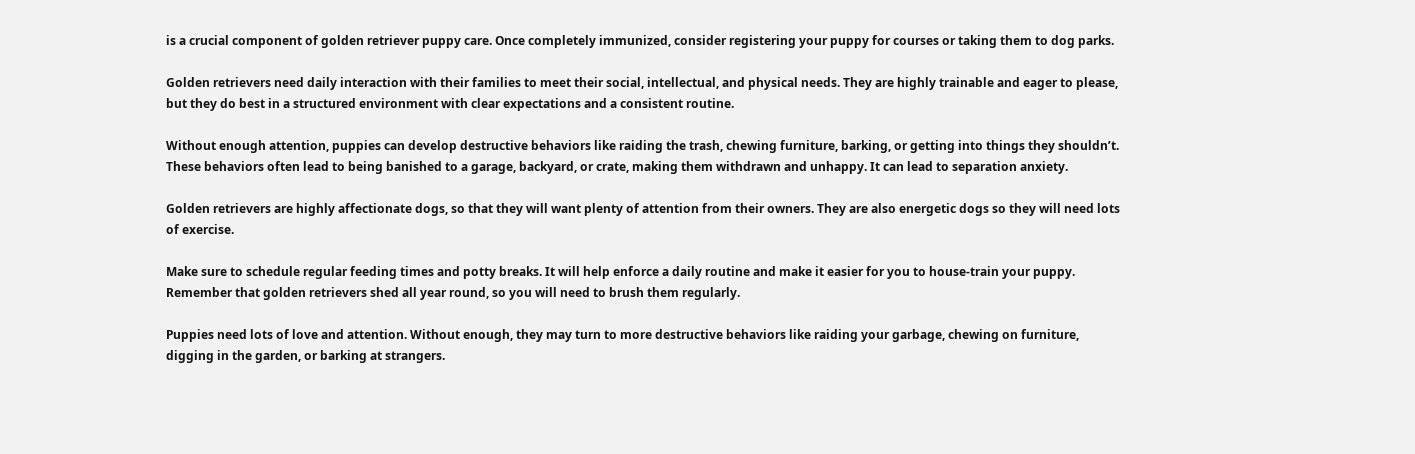is a crucial component of golden retriever puppy care. Once completely immunized, consider registering your puppy for courses or taking them to dog parks.

Golden retrievers need daily interaction with their families to meet their social, intellectual, and physical needs. They are highly trainable and eager to please, but they do best in a structured environment with clear expectations and a consistent routine.

Without enough attention, puppies can develop destructive behaviors like raiding the trash, chewing furniture, barking, or getting into things they shouldn’t. These behaviors often lead to being banished to a garage, backyard, or crate, making them withdrawn and unhappy. It can lead to separation anxiety.

Golden retrievers are highly affectionate dogs, so that they will want plenty of attention from their owners. They are also energetic dogs so they will need lots of exercise.

Make sure to schedule regular feeding times and potty breaks. It will help enforce a daily routine and make it easier for you to house-train your puppy. Remember that golden retrievers shed all year round, so you will need to brush them regularly.

Puppies need lots of love and attention. Without enough, they may turn to more destructive behaviors like raiding your garbage, chewing on furniture, digging in the garden, or barking at strangers.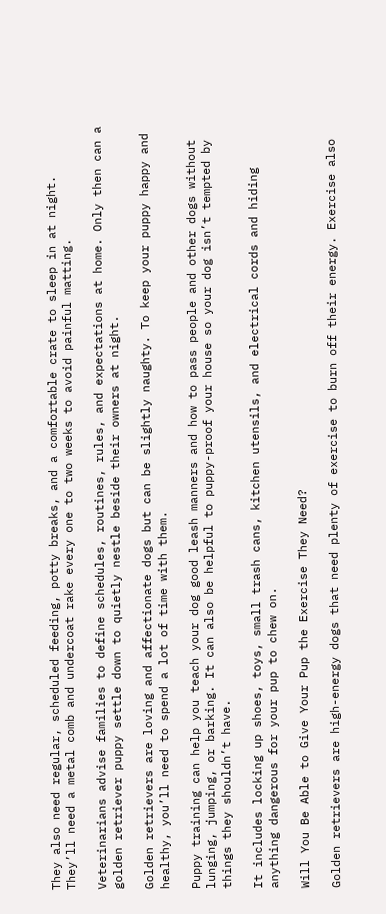They also need regular, scheduled feeding, potty breaks, and a comfortable crate to sleep in at night. They’ll need a metal comb and undercoat rake every one to two weeks to avoid painful matting.

Veterinarians advise families to define schedules, routines, rules, and expectations at home. Only then can a golden retriever puppy settle down to quietly nestle beside their owners at night.

Golden retrievers are loving and affectionate dogs but can be slightly naughty. To keep your puppy happy and healthy, you’ll need to spend a lot of time with them.

Puppy training can help you teach your dog good leash manners and how to pass people and other dogs without lunging, jumping, or barking. It can also be helpful to puppy-proof your house so your dog isn’t tempted by things they shouldn’t have.

It includes locking up shoes, toys, small trash cans, kitchen utensils, and electrical cords and hiding anything dangerous for your pup to chew on.

Will You Be Able to Give Your Pup the Exercise They Need?

Golden retrievers are high-energy dogs that need plenty of exercise to burn off their energy. Exercise also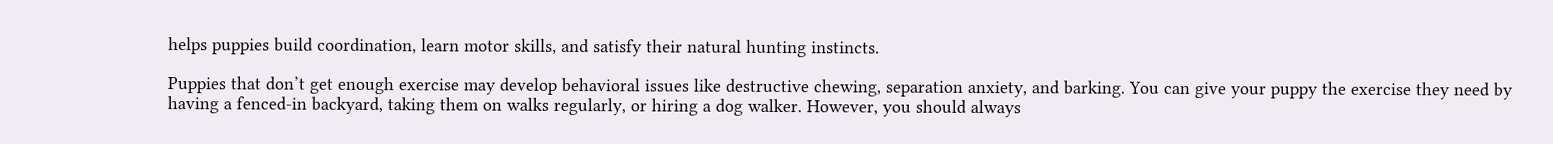helps puppies build coordination, learn motor skills, and satisfy their natural hunting instincts.

Puppies that don’t get enough exercise may develop behavioral issues like destructive chewing, separation anxiety, and barking. You can give your puppy the exercise they need by having a fenced-in backyard, taking them on walks regularly, or hiring a dog walker. However, you should always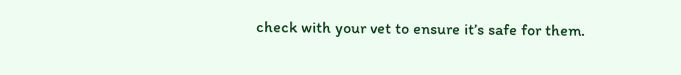check with your vet to ensure it’s safe for them.